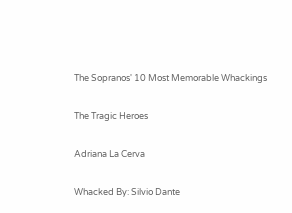The Sopranos' 10 Most Memorable Whackings

The Tragic Heroes

Adriana La Cerva

Whacked By: Silvio Dante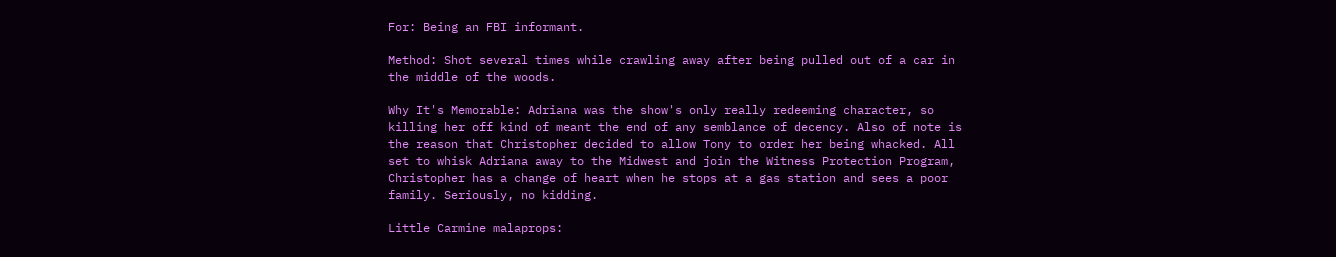For: Being an FBI informant.

Method: Shot several times while crawling away after being pulled out of a car in the middle of the woods.

Why It's Memorable: Adriana was the show's only really redeeming character, so killing her off kind of meant the end of any semblance of decency. Also of note is the reason that Christopher decided to allow Tony to order her being whacked. All set to whisk Adriana away to the Midwest and join the Witness Protection Program, Christopher has a change of heart when he stops at a gas station and sees a poor family. Seriously, no kidding.

Little Carmine malaprops: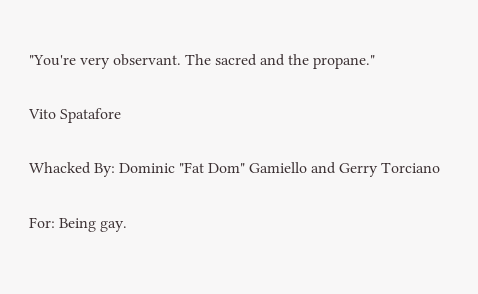"You're very observant. The sacred and the propane."

Vito Spatafore

Whacked By: Dominic "Fat Dom" Gamiello and Gerry Torciano

For: Being gay.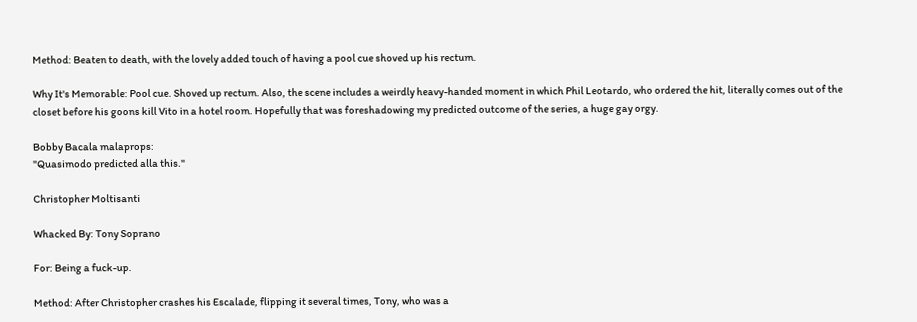Method: Beaten to death, with the lovely added touch of having a pool cue shoved up his rectum.

Why It's Memorable: Pool cue. Shoved up rectum. Also, the scene includes a weirdly heavy-handed moment in which Phil Leotardo, who ordered the hit, literally comes out of the closet before his goons kill Vito in a hotel room. Hopefully that was foreshadowing my predicted outcome of the series, a huge gay orgy.

Bobby Bacala malaprops:
"Quasimodo predicted alla this."

Christopher Moltisanti

Whacked By: Tony Soprano

For: Being a fuck-up.

Method: After Christopher crashes his Escalade, flipping it several times, Tony, who was a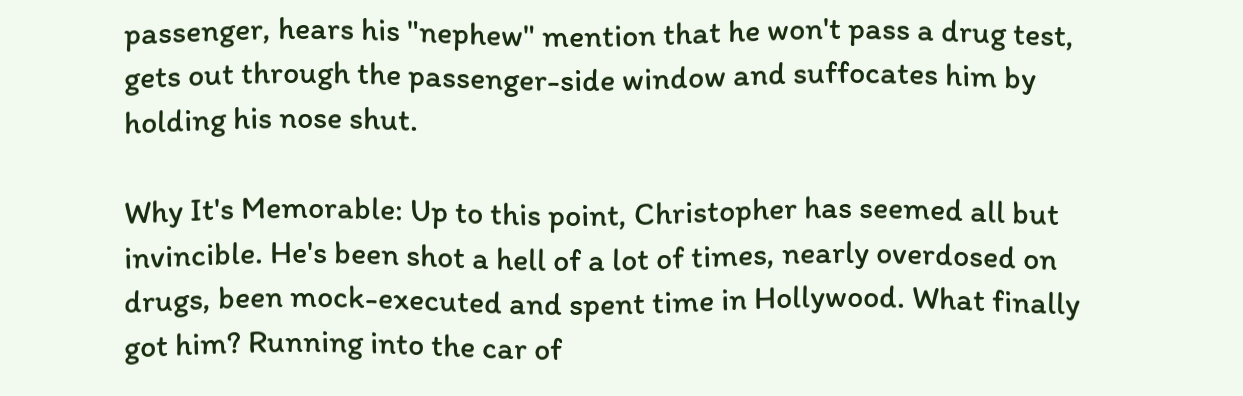passenger, hears his "nephew" mention that he won't pass a drug test, gets out through the passenger-side window and suffocates him by holding his nose shut.

Why It's Memorable: Up to this point, Christopher has seemed all but invincible. He's been shot a hell of a lot of times, nearly overdosed on drugs, been mock-executed and spent time in Hollywood. What finally got him? Running into the car of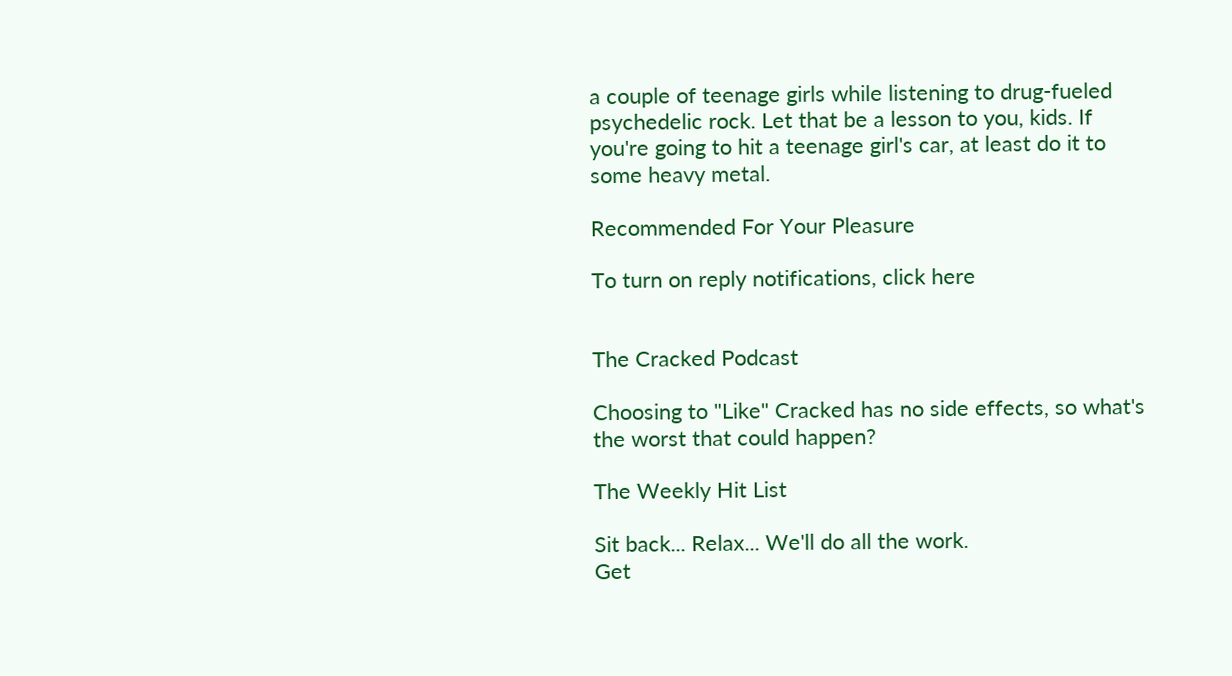a couple of teenage girls while listening to drug-fueled psychedelic rock. Let that be a lesson to you, kids. If you're going to hit a teenage girl's car, at least do it to some heavy metal.

Recommended For Your Pleasure

To turn on reply notifications, click here


The Cracked Podcast

Choosing to "Like" Cracked has no side effects, so what's the worst that could happen?

The Weekly Hit List

Sit back... Relax... We'll do all the work.
Get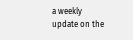a weekly update on the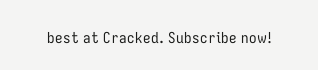best at Cracked. Subscribe now!